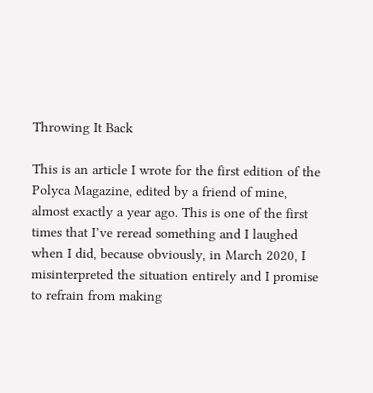Throwing It Back

This is an article I wrote for the first edition of the Polyca Magazine, edited by a friend of mine, almost exactly a year ago. This is one of the first times that I’ve reread something and I laughed when I did, because obviously, in March 2020, I misinterpreted the situation entirely and I promise to refrain from making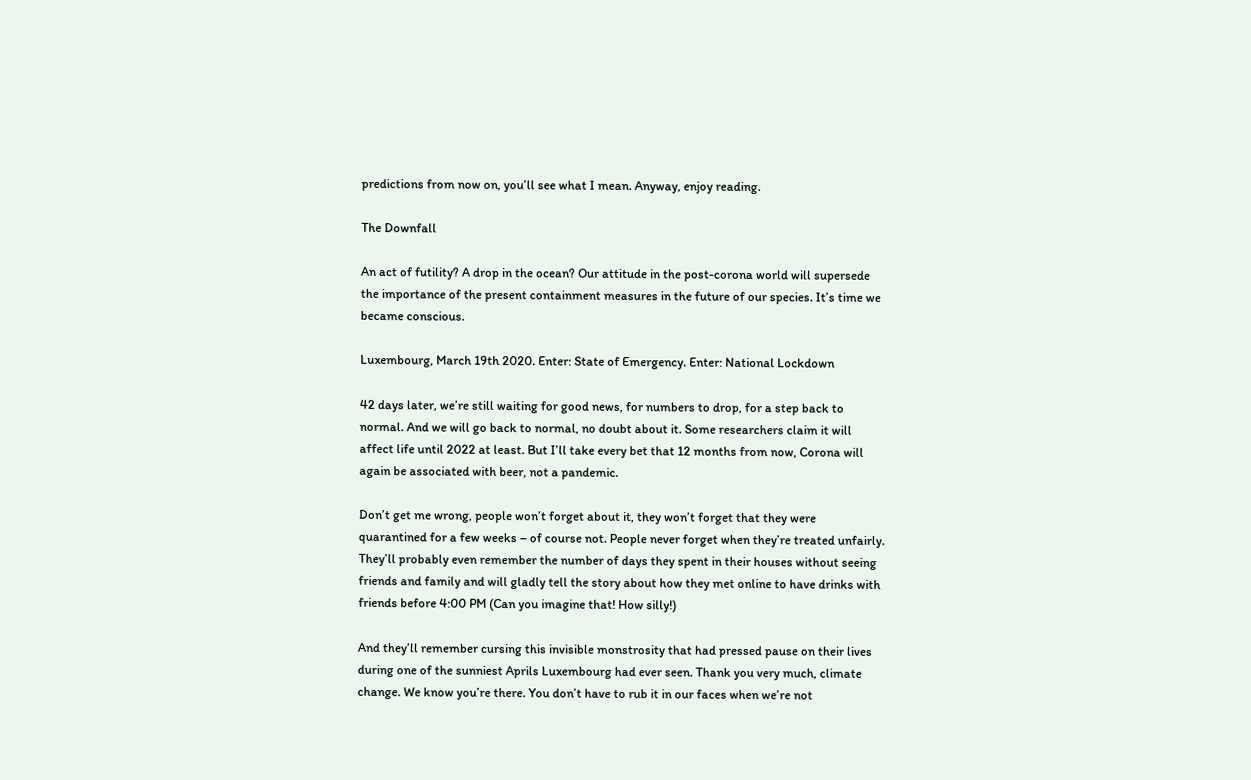predictions from now on, you’ll see what I mean. Anyway, enjoy reading.

The Downfall

An act of futility? A drop in the ocean? Our attitude in the post-corona world will supersede the importance of the present containment measures in the future of our species. It’s time we became conscious.

Luxembourg, March 19th 2020. Enter: State of Emergency. Enter: National Lockdown

42 days later, we’re still waiting for good news, for numbers to drop, for a step back to normal. And we will go back to normal, no doubt about it. Some researchers claim it will affect life until 2022 at least. But I’ll take every bet that 12 months from now, Corona will again be associated with beer, not a pandemic.

Don’t get me wrong, people won’t forget about it, they won’t forget that they were quarantined for a few weeks – of course not. People never forget when they’re treated unfairly. They’ll probably even remember the number of days they spent in their houses without seeing friends and family and will gladly tell the story about how they met online to have drinks with friends before 4:00 PM (Can you imagine that! How silly!)

And they’ll remember cursing this invisible monstrosity that had pressed pause on their lives during one of the sunniest Aprils Luxembourg had ever seen. Thank you very much, climate change. We know you’re there. You don’t have to rub it in our faces when we’re not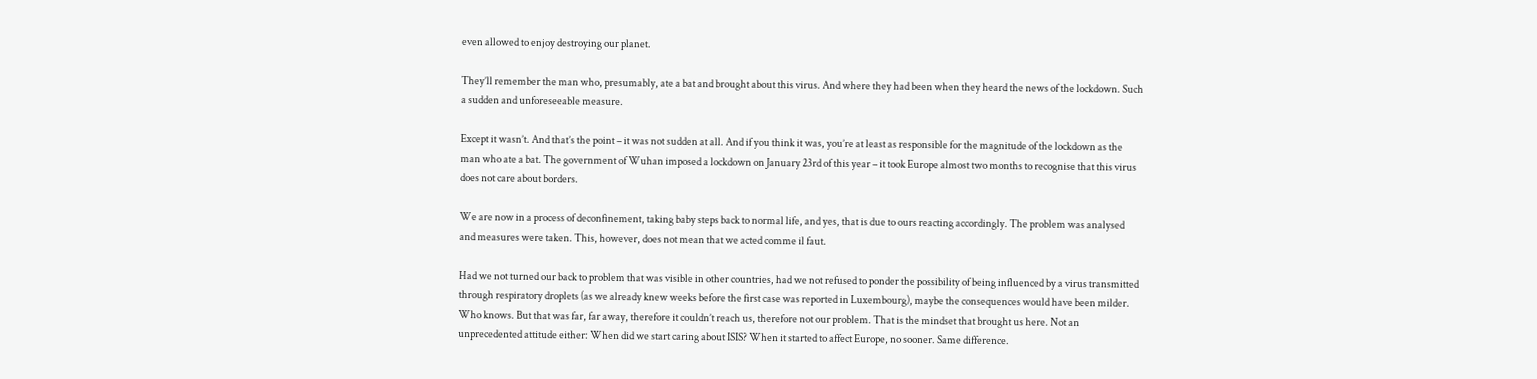even allowed to enjoy destroying our planet.

They’ll remember the man who, presumably, ate a bat and brought about this virus. And where they had been when they heard the news of the lockdown. Such a sudden and unforeseeable measure.

Except it wasn’t. And that’s the point – it was not sudden at all. And if you think it was, you’re at least as responsible for the magnitude of the lockdown as the man who ate a bat. The government of Wuhan imposed a lockdown on January 23rd of this year – it took Europe almost two months to recognise that this virus does not care about borders.

We are now in a process of deconfinement, taking baby steps back to normal life, and yes, that is due to ours reacting accordingly. The problem was analysed and measures were taken. This, however, does not mean that we acted comme il faut.

Had we not turned our back to problem that was visible in other countries, had we not refused to ponder the possibility of being influenced by a virus transmitted through respiratory droplets (as we already knew weeks before the first case was reported in Luxembourg), maybe the consequences would have been milder. Who knows. But that was far, far away, therefore it couldn’t reach us, therefore not our problem. That is the mindset that brought us here. Not an unprecedented attitude either: When did we start caring about ISIS? When it started to affect Europe, no sooner. Same difference.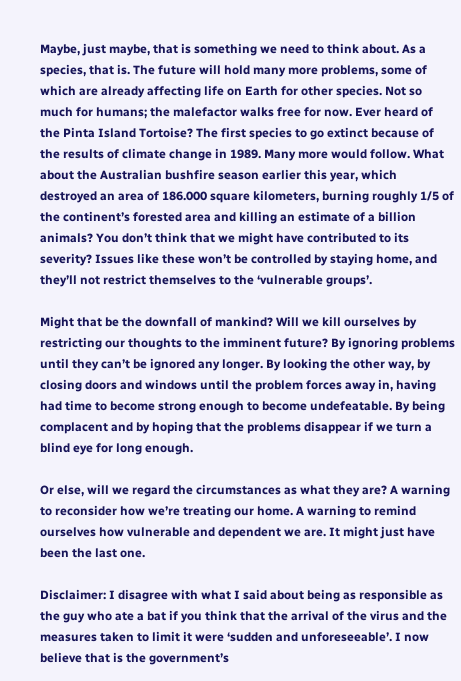Maybe, just maybe, that is something we need to think about. As a species, that is. The future will hold many more problems, some of which are already affecting life on Earth for other species. Not so much for humans; the malefactor walks free for now. Ever heard of the Pinta Island Tortoise? The first species to go extinct because of the results of climate change in 1989. Many more would follow. What about the Australian bushfire season earlier this year, which destroyed an area of 186.000 square kilometers, burning roughly 1/5 of the continent’s forested area and killing an estimate of a billion animals? You don’t think that we might have contributed to its severity? Issues like these won’t be controlled by staying home, and they’ll not restrict themselves to the ‘vulnerable groups’.

Might that be the downfall of mankind? Will we kill ourselves by restricting our thoughts to the imminent future? By ignoring problems until they can’t be ignored any longer. By looking the other way, by closing doors and windows until the problem forces away in, having had time to become strong enough to become undefeatable. By being complacent and by hoping that the problems disappear if we turn a blind eye for long enough.

Or else, will we regard the circumstances as what they are? A warning to reconsider how we’re treating our home. A warning to remind ourselves how vulnerable and dependent we are. It might just have been the last one.

Disclaimer: I disagree with what I said about being as responsible as the guy who ate a bat if you think that the arrival of the virus and the measures taken to limit it were ‘sudden and unforeseeable’. I now believe that is the government’s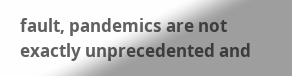fault, pandemics are not exactly unprecedented and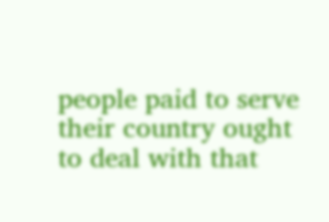people paid to serve their country ought to deal with that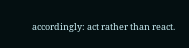accordingly: act rather than react.